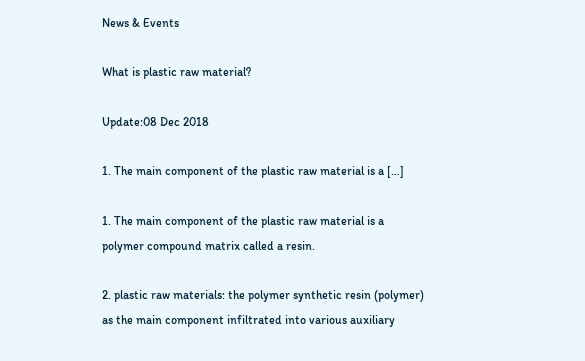News & Events

What is plastic raw material?

Update:08 Dec 2018

1. The main component of the plastic raw material is a […]

1. The main component of the plastic raw material is a polymer compound matrix called a resin.

2. plastic raw materials: the polymer synthetic resin (polymer) as the main component infiltrated into various auxiliary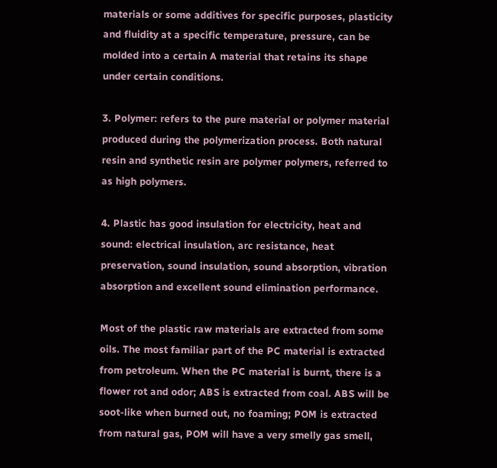materials or some additives for specific purposes, plasticity and fluidity at a specific temperature, pressure, can be molded into a certain A material that retains its shape under certain conditions.

3. Polymer: refers to the pure material or polymer material produced during the polymerization process. Both natural resin and synthetic resin are polymer polymers, referred to as high polymers.

4. Plastic has good insulation for electricity, heat and sound: electrical insulation, arc resistance, heat preservation, sound insulation, sound absorption, vibration absorption and excellent sound elimination performance.

Most of the plastic raw materials are extracted from some oils. The most familiar part of the PC material is extracted from petroleum. When the PC material is burnt, there is a flower rot and odor; ABS is extracted from coal. ABS will be soot-like when burned out, no foaming; POM is extracted from natural gas, POM will have a very smelly gas smell,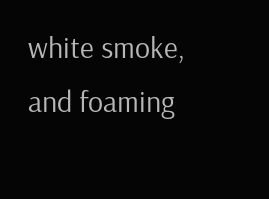white smoke, and foaming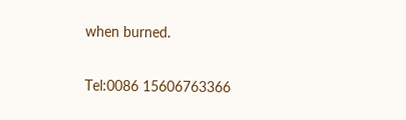when burned.


Tel:0086 15606763366